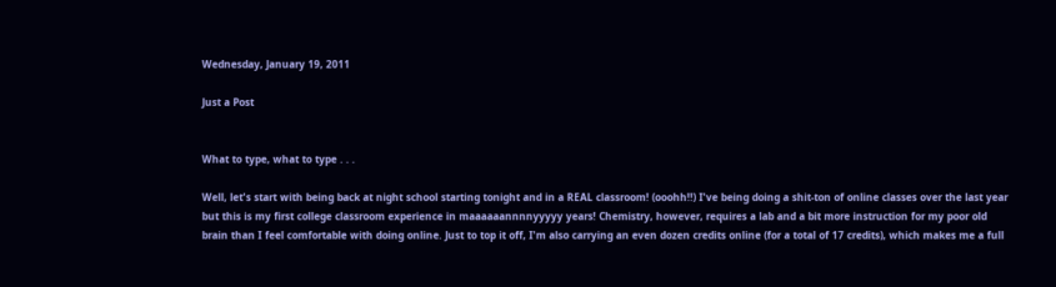Wednesday, January 19, 2011

Just a Post


What to type, what to type . . .

Well, let's start with being back at night school starting tonight and in a REAL classroom! (ooohh!!) I've being doing a shit-ton of online classes over the last year but this is my first college classroom experience in maaaaaannnnyyyyy years! Chemistry, however, requires a lab and a bit more instruction for my poor old brain than I feel comfortable with doing online. Just to top it off, I'm also carrying an even dozen credits online (for a total of 17 credits), which makes me a full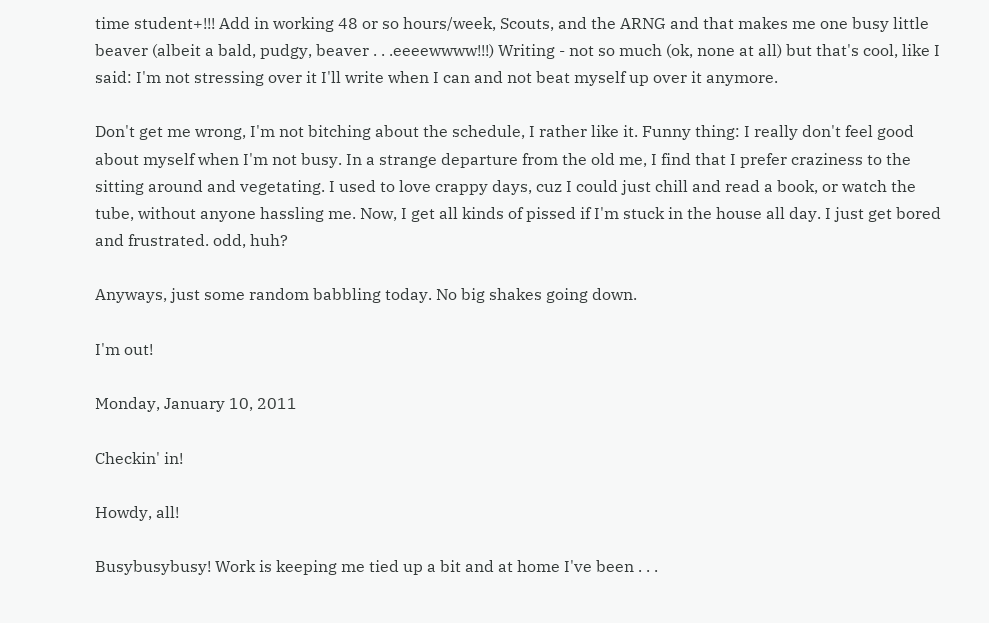time student+!!! Add in working 48 or so hours/week, Scouts, and the ARNG and that makes me one busy little beaver (albeit a bald, pudgy, beaver . . .eeeewwww!!!) Writing - not so much (ok, none at all) but that's cool, like I said: I'm not stressing over it I'll write when I can and not beat myself up over it anymore.

Don't get me wrong, I'm not bitching about the schedule, I rather like it. Funny thing: I really don't feel good about myself when I'm not busy. In a strange departure from the old me, I find that I prefer craziness to the sitting around and vegetating. I used to love crappy days, cuz I could just chill and read a book, or watch the tube, without anyone hassling me. Now, I get all kinds of pissed if I'm stuck in the house all day. I just get bored and frustrated. odd, huh?

Anyways, just some random babbling today. No big shakes going down.

I'm out!

Monday, January 10, 2011

Checkin' in!

Howdy, all!

Busybusybusy! Work is keeping me tied up a bit and at home I've been . . .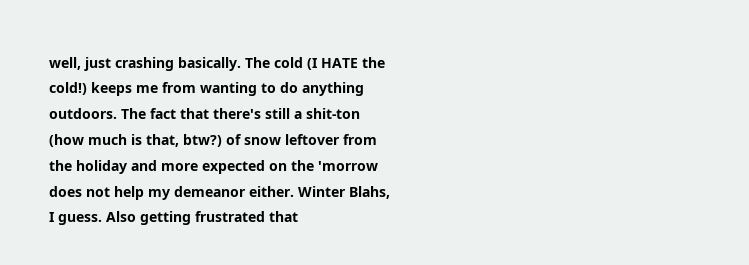well, just crashing basically. The cold (I HATE the cold!) keeps me from wanting to do anything outdoors. The fact that there's still a shit-ton (how much is that, btw?) of snow leftover from the holiday and more expected on the 'morrow does not help my demeanor either. Winter Blahs, I guess. Also getting frustrated that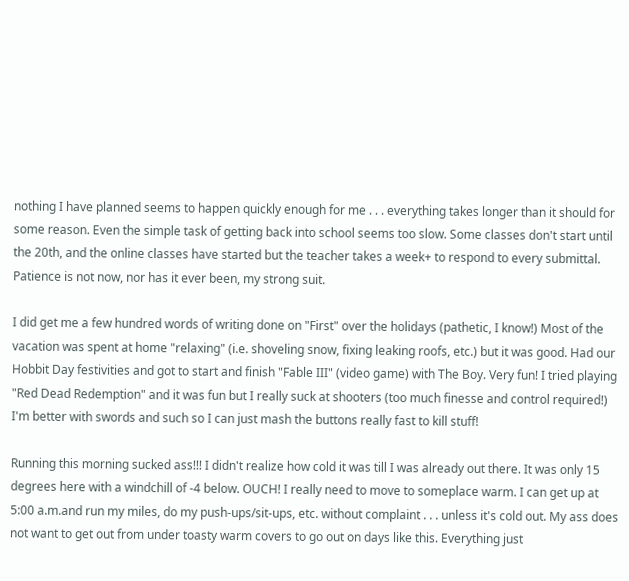nothing I have planned seems to happen quickly enough for me . . . everything takes longer than it should for some reason. Even the simple task of getting back into school seems too slow. Some classes don't start until the 20th, and the online classes have started but the teacher takes a week+ to respond to every submittal. Patience is not now, nor has it ever been, my strong suit.

I did get me a few hundred words of writing done on "First" over the holidays (pathetic, I know!) Most of the vacation was spent at home "relaxing" (i.e. shoveling snow, fixing leaking roofs, etc.) but it was good. Had our Hobbit Day festivities and got to start and finish "Fable III" (video game) with The Boy. Very fun! I tried playing "Red Dead Redemption" and it was fun but I really suck at shooters (too much finesse and control required!) I'm better with swords and such so I can just mash the buttons really fast to kill stuff!

Running this morning sucked ass!!! I didn't realize how cold it was till I was already out there. It was only 15 degrees here with a windchill of -4 below. OUCH! I really need to move to someplace warm. I can get up at 5:00 a.m.and run my miles, do my push-ups/sit-ups, etc. without complaint . . . unless it's cold out. My ass does not want to get out from under toasty warm covers to go out on days like this. Everything just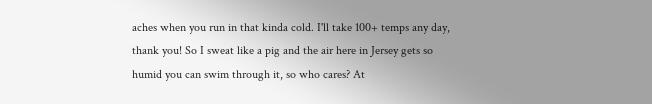aches when you run in that kinda cold. I'll take 100+ temps any day, thank you! So I sweat like a pig and the air here in Jersey gets so humid you can swim through it, so who cares? At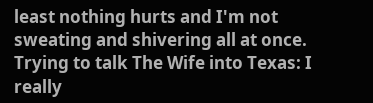least nothing hurts and I'm not sweating and shivering all at once. Trying to talk The Wife into Texas: I really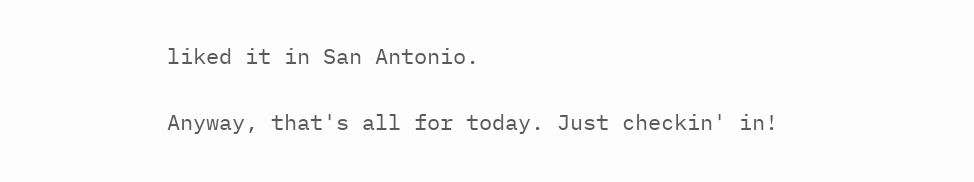liked it in San Antonio.

Anyway, that's all for today. Just checkin' in!